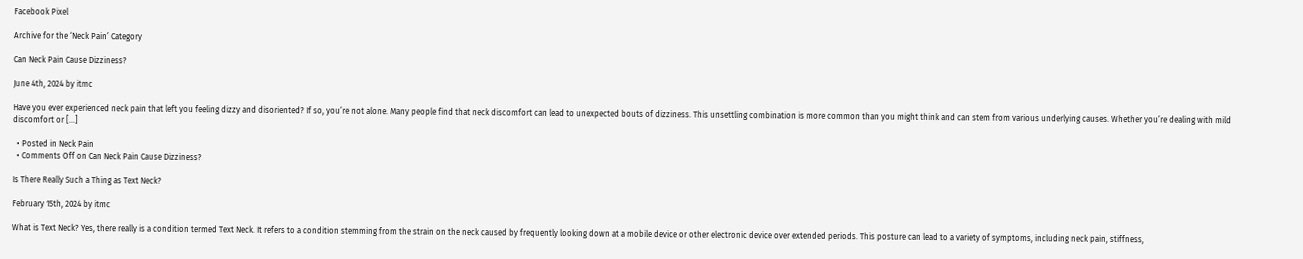Facebook Pixel

Archive for the ‘Neck Pain’ Category

Can Neck Pain Cause Dizziness?

June 4th, 2024 by itmc

Have you ever experienced neck pain that left you feeling dizzy and disoriented? If so, you’re not alone. Many people find that neck discomfort can lead to unexpected bouts of dizziness. This unsettling combination is more common than you might think and can stem from various underlying causes. Whether you’re dealing with mild discomfort or […]

  • Posted in Neck Pain
  • Comments Off on Can Neck Pain Cause Dizziness?

Is There Really Such a Thing as Text Neck?

February 15th, 2024 by itmc

What is Text Neck? Yes, there really is a condition termed Text Neck. It refers to a condition stemming from the strain on the neck caused by frequently looking down at a mobile device or other electronic device over extended periods. This posture can lead to a variety of symptoms, including neck pain, stiffness,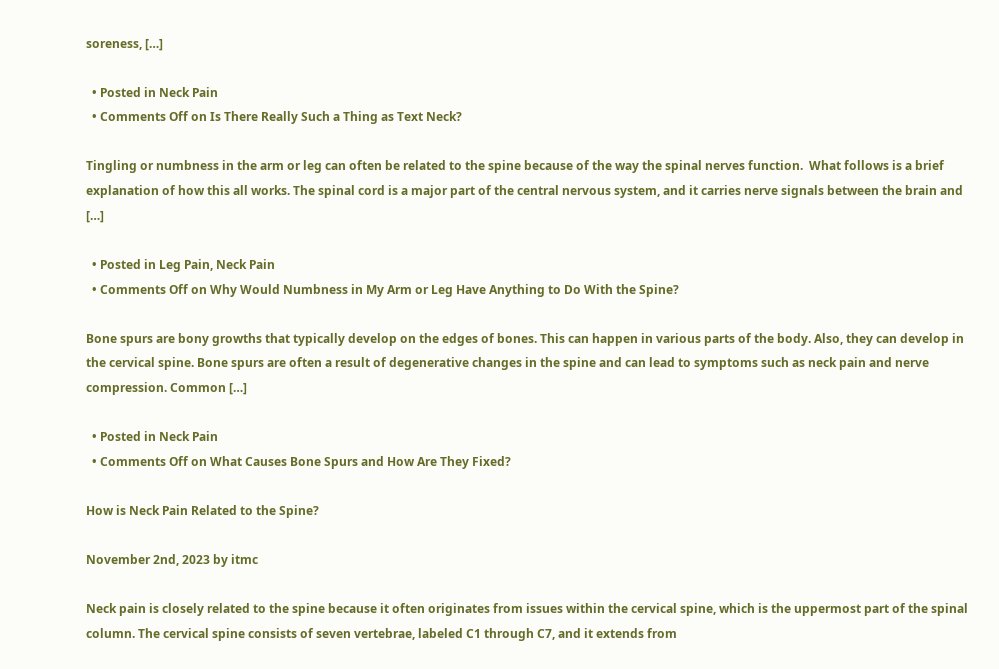soreness, […]

  • Posted in Neck Pain
  • Comments Off on Is There Really Such a Thing as Text Neck?

Tingling or numbness in the arm or leg can often be related to the spine because of the way the spinal nerves function.  What follows is a brief explanation of how this all works. The spinal cord is a major part of the central nervous system, and it carries nerve signals between the brain and […]

  • Posted in Leg Pain, Neck Pain
  • Comments Off on Why Would Numbness in My Arm or Leg Have Anything to Do With the Spine?

Bone spurs are bony growths that typically develop on the edges of bones. This can happen in various parts of the body. Also, they can develop in the cervical spine. Bone spurs are often a result of degenerative changes in the spine and can lead to symptoms such as neck pain and nerve compression. Common […]

  • Posted in Neck Pain
  • Comments Off on What Causes Bone Spurs and How Are They Fixed?

How is Neck Pain Related to the Spine?

November 2nd, 2023 by itmc

Neck pain is closely related to the spine because it often originates from issues within the cervical spine, which is the uppermost part of the spinal column. The cervical spine consists of seven vertebrae, labeled C1 through C7, and it extends from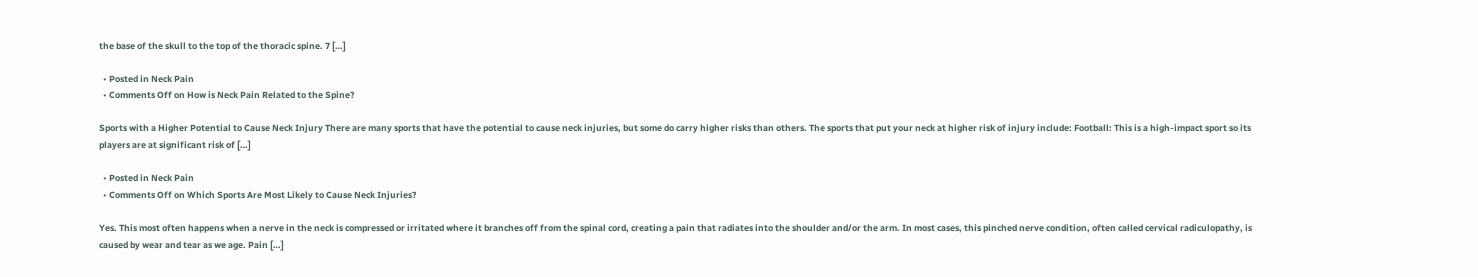the base of the skull to the top of the thoracic spine. 7 […]

  • Posted in Neck Pain
  • Comments Off on How is Neck Pain Related to the Spine?

Sports with a Higher Potential to Cause Neck Injury There are many sports that have the potential to cause neck injuries, but some do carry higher risks than others. The sports that put your neck at higher risk of injury include: Football: This is a high-impact sport so its players are at significant risk of […]

  • Posted in Neck Pain
  • Comments Off on Which Sports Are Most Likely to Cause Neck Injuries?

Yes. This most often happens when a nerve in the neck is compressed or irritated where it branches off from the spinal cord, creating a pain that radiates into the shoulder and/or the arm. In most cases, this pinched nerve condition, often called cervical radiculopathy, is caused by wear and tear as we age. Pain […]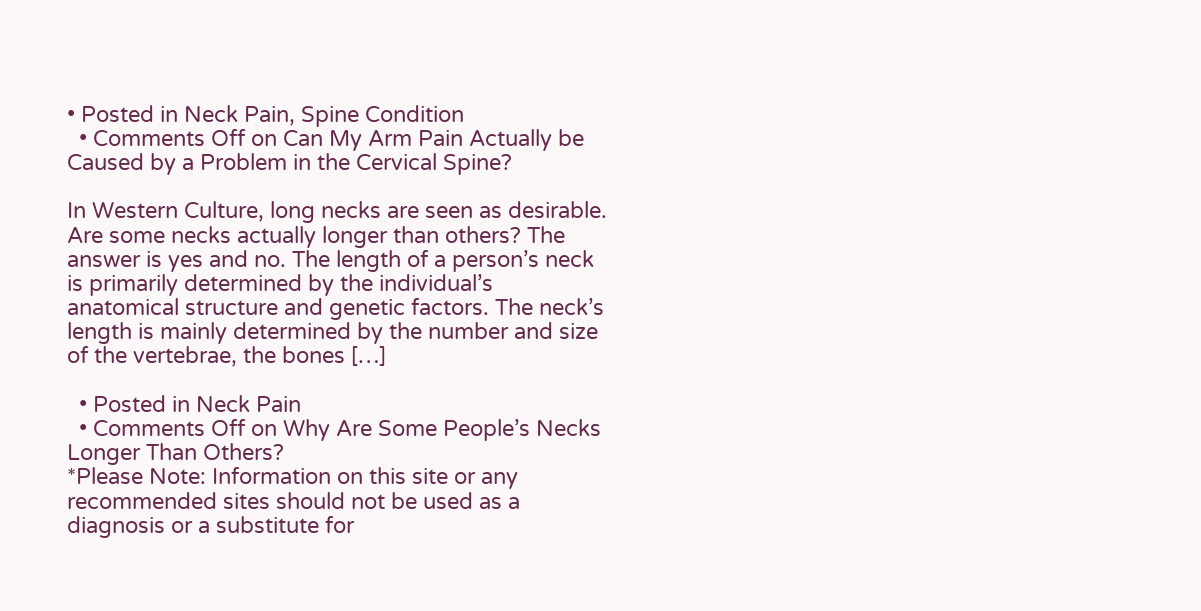• Posted in Neck Pain, Spine Condition
  • Comments Off on Can My Arm Pain Actually be Caused by a Problem in the Cervical Spine?

In Western Culture, long necks are seen as desirable. Are some necks actually longer than others? The answer is yes and no. The length of a person’s neck is primarily determined by the individual’s anatomical structure and genetic factors. The neck’s length is mainly determined by the number and size of the vertebrae, the bones […]

  • Posted in Neck Pain
  • Comments Off on Why Are Some People’s Necks Longer Than Others?
*Please Note: Information on this site or any recommended sites should not be used as a diagnosis or a substitute for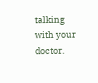talking with your doctor.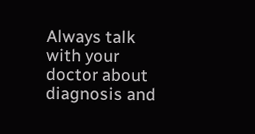Always talk with your doctor about diagnosis and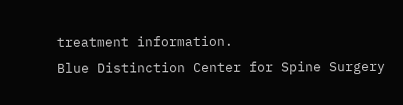treatment information.
Blue Distinction Center for Spine Surgery